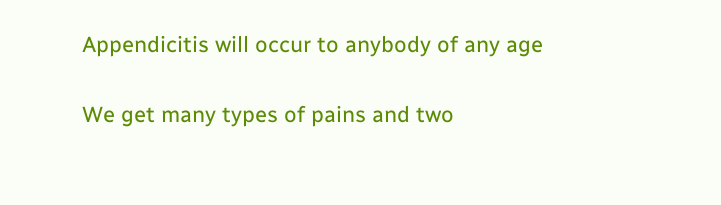Appendicitis will occur to anybody of any age

We get many types of pains and two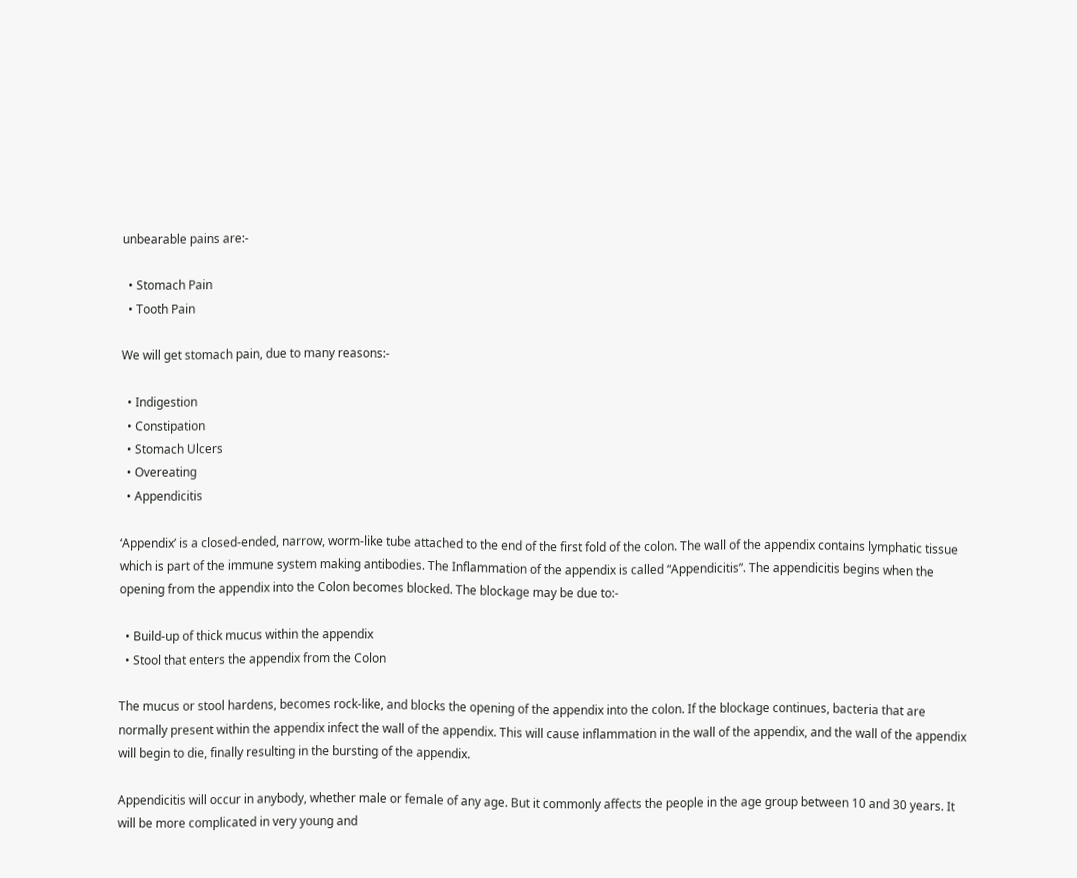unbearable pains are:-

  • Stomach Pain
  • Tooth Pain

We will get stomach pain, due to many reasons:-

  • Indigestion
  • Constipation
  • Stomach Ulcers
  • Overeating
  • Appendicitis

‘Appendix’ is a closed-ended, narrow, worm-like tube attached to the end of the first fold of the colon. The wall of the appendix contains lymphatic tissue which is part of the immune system making antibodies. The Inflammation of the appendix is called “Appendicitis”. The appendicitis begins when the opening from the appendix into the Colon becomes blocked. The blockage may be due to:-

  • Build-up of thick mucus within the appendix
  • Stool that enters the appendix from the Colon

The mucus or stool hardens, becomes rock-like, and blocks the opening of the appendix into the colon. If the blockage continues, bacteria that are normally present within the appendix infect the wall of the appendix. This will cause inflammation in the wall of the appendix, and the wall of the appendix will begin to die, finally resulting in the bursting of the appendix.

Appendicitis will occur in anybody, whether male or female of any age. But it commonly affects the people in the age group between 10 and 30 years. It will be more complicated in very young and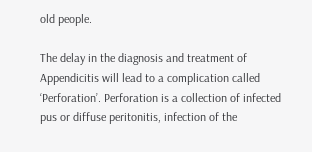old people.

The delay in the diagnosis and treatment of Appendicitis will lead to a complication called ‘Perforation’. Perforation is a collection of infected pus or diffuse peritonitis, infection of the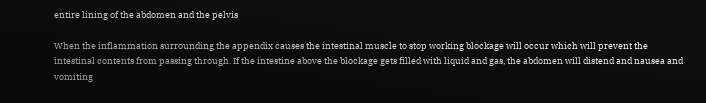entire lining of the abdomen and the pelvis

When the inflammation surrounding the appendix causes the intestinal muscle to stop working blockage will occur which will prevent the intestinal contents from passing through. If the intestine above the blockage gets filled with liquid and gas, the abdomen will distend and nausea and vomiting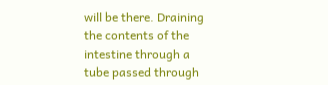will be there. Draining the contents of the intestine through a tube passed through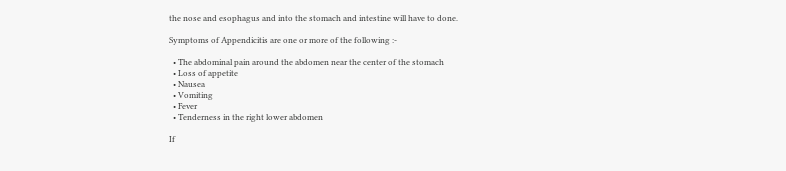the nose and esophagus and into the stomach and intestine will have to done.

Symptoms of Appendicitis are one or more of the following :-

  • The abdominal pain around the abdomen near the center of the stomach
  • Loss of appetite
  • Nausea
  • Vomiting
  • Fever
  • Tenderness in the right lower abdomen

If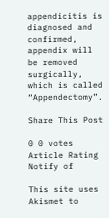appendicitis is diagnosed and confirmed, appendix will be removed surgically, which is called “Appendectomy”.

Share This Post

0 0 votes
Article Rating
Notify of

This site uses Akismet to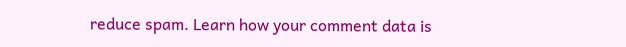reduce spam. Learn how your comment data is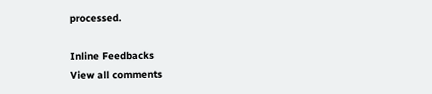processed.

Inline Feedbacks
View all comments